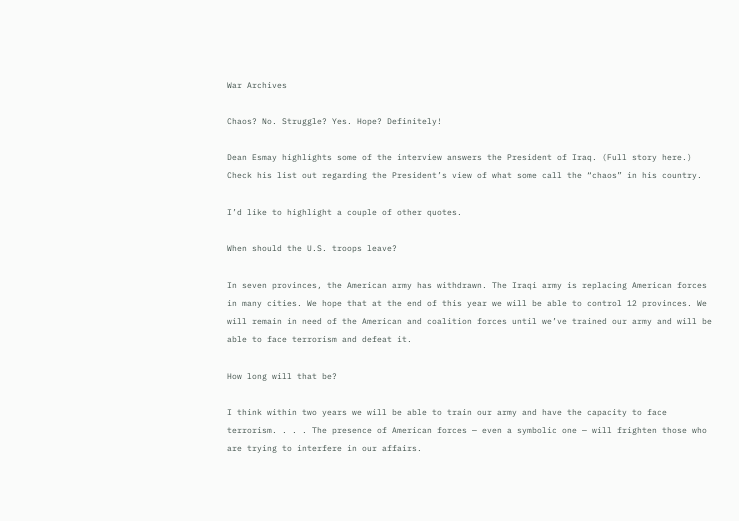War Archives

Chaos? No. Struggle? Yes. Hope? Definitely!

Dean Esmay highlights some of the interview answers the President of Iraq. (Full story here.) Check his list out regarding the President’s view of what some call the “chaos” in his country.

I’d like to highlight a couple of other quotes.

When should the U.S. troops leave?

In seven provinces, the American army has withdrawn. The Iraqi army is replacing American forces in many cities. We hope that at the end of this year we will be able to control 12 provinces. We will remain in need of the American and coalition forces until we’ve trained our army and will be able to face terrorism and defeat it.

How long will that be?

I think within two years we will be able to train our army and have the capacity to face terrorism. . . . The presence of American forces — even a symbolic one — will frighten those who are trying to interfere in our affairs.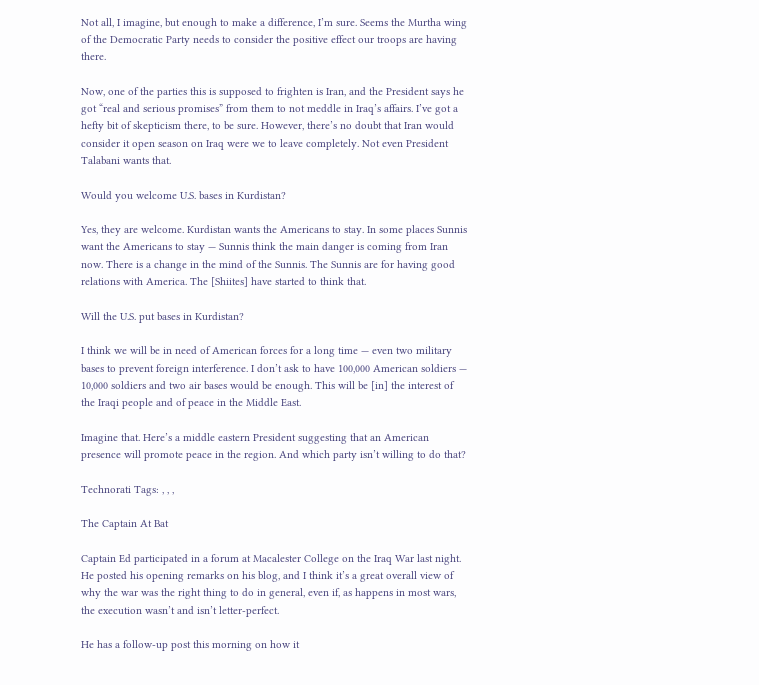Not all, I imagine, but enough to make a difference, I’m sure. Seems the Murtha wing of the Democratic Party needs to consider the positive effect our troops are having there.

Now, one of the parties this is supposed to frighten is Iran, and the President says he got “real and serious promises” from them to not meddle in Iraq’s affairs. I’ve got a hefty bit of skepticism there, to be sure. However, there’s no doubt that Iran would consider it open season on Iraq were we to leave completely. Not even President Talabani wants that.

Would you welcome U.S. bases in Kurdistan?

Yes, they are welcome. Kurdistan wants the Americans to stay. In some places Sunnis want the Americans to stay — Sunnis think the main danger is coming from Iran now. There is a change in the mind of the Sunnis. The Sunnis are for having good relations with America. The [Shiites] have started to think that.

Will the U.S. put bases in Kurdistan?

I think we will be in need of American forces for a long time — even two military bases to prevent foreign interference. I don’t ask to have 100,000 American soldiers — 10,000 soldiers and two air bases would be enough. This will be [in] the interest of the Iraqi people and of peace in the Middle East.

Imagine that. Here’s a middle eastern President suggesting that an American presence will promote peace in the region. And which party isn’t willing to do that?

Technorati Tags: , , ,

The Captain At Bat

Captain Ed participated in a forum at Macalester College on the Iraq War last night. He posted his opening remarks on his blog, and I think it’s a great overall view of why the war was the right thing to do in general, even if, as happens in most wars, the execution wasn’t and isn’t letter-perfect.

He has a follow-up post this morning on how it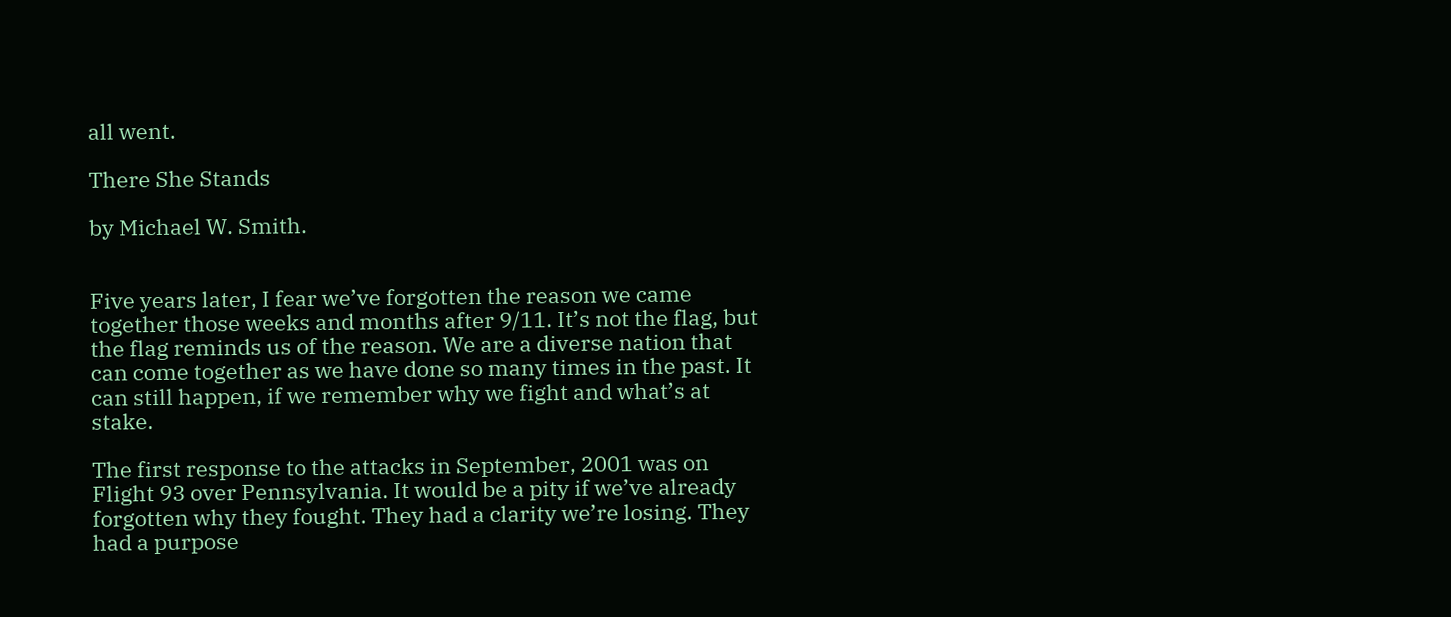all went.

There She Stands

by Michael W. Smith.


Five years later, I fear we’ve forgotten the reason we came together those weeks and months after 9/11. It’s not the flag, but the flag reminds us of the reason. We are a diverse nation that can come together as we have done so many times in the past. It can still happen, if we remember why we fight and what’s at stake.

The first response to the attacks in September, 2001 was on Flight 93 over Pennsylvania. It would be a pity if we’ve already forgotten why they fought. They had a clarity we’re losing. They had a purpose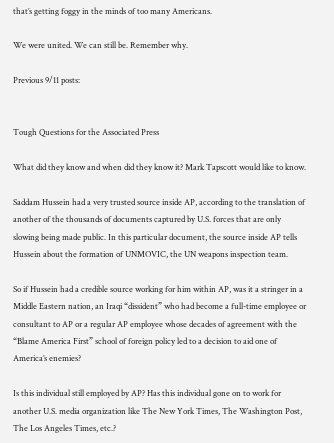that’s getting foggy in the minds of too many Americans.

We were united. We can still be. Remember why.

Previous 9/11 posts:


Tough Questions for the Associated Press

What did they know and when did they know it? Mark Tapscott would like to know.

Saddam Hussein had a very trusted source inside AP, according to the translation of another of the thousands of documents captured by U.S. forces that are only slowing being made public. In this particular document, the source inside AP tells Hussein about the formation of UNMOVIC, the UN weapons inspection team.

So if Hussein had a credible source working for him within AP, was it a stringer in a Middle Eastern nation, an Iraqi “dissident” who had become a full-time employee or consultant to AP or a regular AP employee whose decades of agreement with the “Blame America First” school of foreign policy led to a decision to aid one of America’s enemies?

Is this individual still employed by AP? Has this individual gone on to work for another U.S. media organization like The New York Times, The Washington Post, The Los Angeles Times, etc.?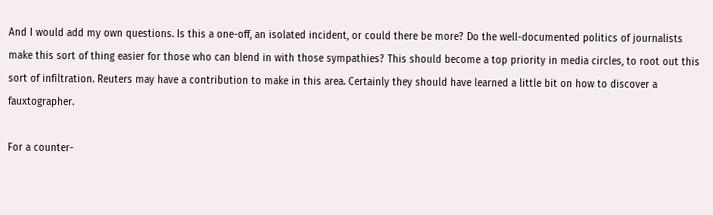And I would add my own questions. Is this a one-off, an isolated incident, or could there be more? Do the well-documented politics of journalists make this sort of thing easier for those who can blend in with those sympathies? This should become a top priority in media circles, to root out this sort of infiltration. Reuters may have a contribution to make in this area. Certainly they should have learned a little bit on how to discover a fauxtographer.

For a counter-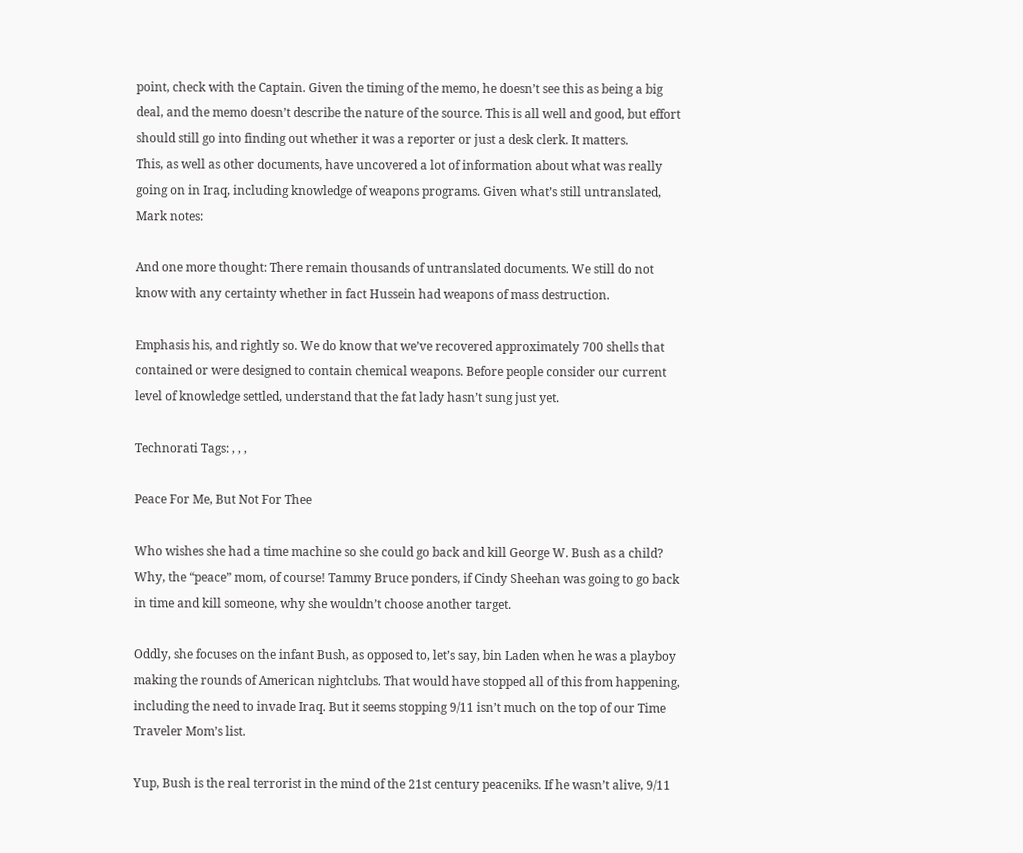point, check with the Captain. Given the timing of the memo, he doesn’t see this as being a big deal, and the memo doesn’t describe the nature of the source. This is all well and good, but effort should still go into finding out whether it was a reporter or just a desk clerk. It matters.
This, as well as other documents, have uncovered a lot of information about what was really going on in Iraq, including knowledge of weapons programs. Given what’s still untranslated, Mark notes:

And one more thought: There remain thousands of untranslated documents. We still do not know with any certainty whether in fact Hussein had weapons of mass destruction.

Emphasis his, and rightly so. We do know that we’ve recovered approximately 700 shells that contained or were designed to contain chemical weapons. Before people consider our current level of knowledge settled, understand that the fat lady hasn’t sung just yet.

Technorati Tags: , , ,

Peace For Me, But Not For Thee

Who wishes she had a time machine so she could go back and kill George W. Bush as a child? Why, the “peace” mom, of course! Tammy Bruce ponders, if Cindy Sheehan was going to go back in time and kill someone, why she wouldn’t choose another target.

Oddly, she focuses on the infant Bush, as opposed to, let’s say, bin Laden when he was a playboy making the rounds of American nightclubs. That would have stopped all of this from happening, including the need to invade Iraq. But it seems stopping 9/11 isn’t much on the top of our Time Traveler Mom’s list.

Yup, Bush is the real terrorist in the mind of the 21st century peaceniks. If he wasn’t alive, 9/11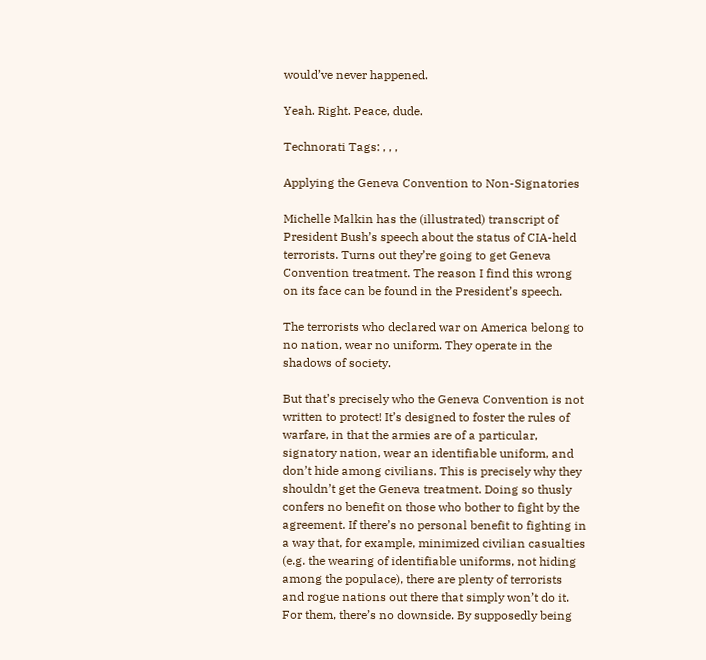would’ve never happened.

Yeah. Right. Peace, dude.

Technorati Tags: , , ,

Applying the Geneva Convention to Non-Signatories

Michelle Malkin has the (illustrated) transcript of President Bush’s speech about the status of CIA-held terrorists. Turns out they’re going to get Geneva Convention treatment. The reason I find this wrong on its face can be found in the President’s speech.

The terrorists who declared war on America belong to no nation, wear no uniform. They operate in the shadows of society.

But that’s precisely who the Geneva Convention is not written to protect! It’s designed to foster the rules of warfare, in that the armies are of a particular, signatory nation, wear an identifiable uniform, and don’t hide among civilians. This is precisely why they shouldn’t get the Geneva treatment. Doing so thusly confers no benefit on those who bother to fight by the agreement. If there’s no personal benefit to fighting in a way that, for example, minimized civilian casualties (e.g. the wearing of identifiable uniforms, not hiding among the populace), there are plenty of terrorists and rogue nations out there that simply won’t do it. For them, there’s no downside. By supposedly being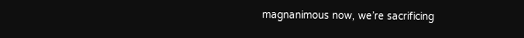magnanimous now, we’re sacrificing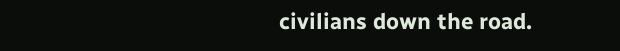civilians down the road.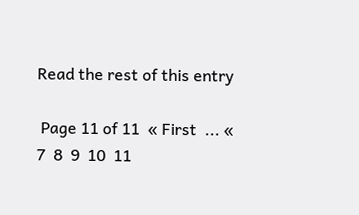Read the rest of this entry

 Page 11 of 11  « First  ... « 7  8  9  10  11